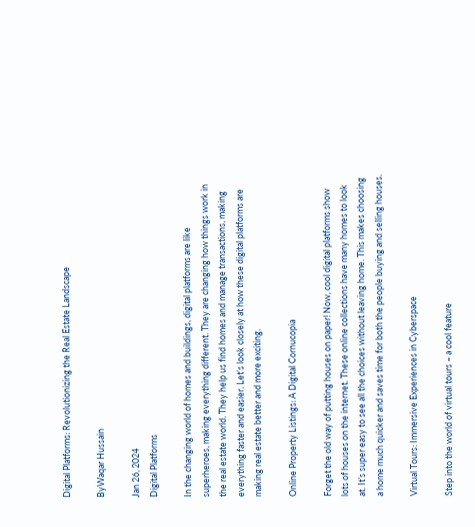Digital Platforms: Revolutionizing the Real Estate Landscape

ByWaqar Hussain

Jan 26, 2024
Digital Platforms

In the changing world of homes and buildings, digital platforms are like superheroes, making everything different. They are changing how things work in the real estate world. They help us find homes and manage transactions, making everything faster and easier. Let’s look closely at how these digital platforms are making real estate better and more exciting.

Online Property Listings: A Digital Cornucopia

Forget the old way of putting houses on paper! Now, cool digital platforms show lots of houses on the internet. These online collections have many homes to look at. It’s super easy to see all the choices without leaving home. This makes choosing a home much quicker and saves time for both the people buying and selling houses.

Virtual Tours: Immersive Experiences in Cyberspace

Step into the world of virtual tours – a cool feature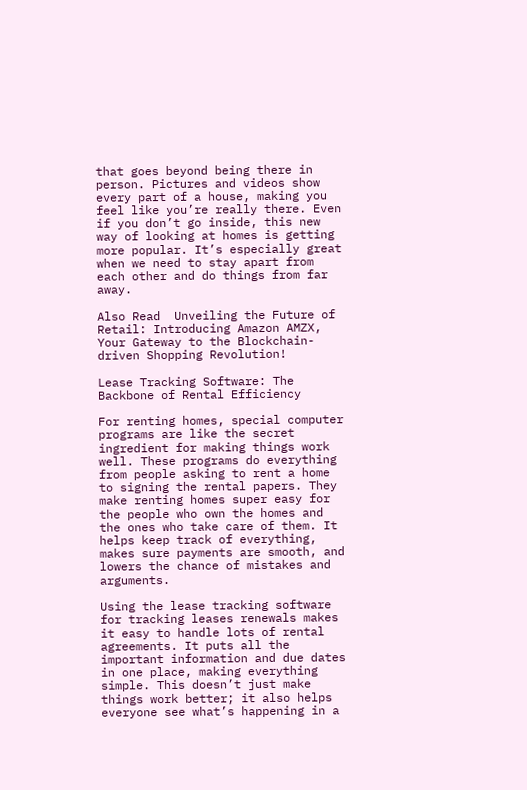that goes beyond being there in person. Pictures and videos show every part of a house, making you feel like you’re really there. Even if you don’t go inside, this new way of looking at homes is getting more popular. It’s especially great when we need to stay apart from each other and do things from far away.

Also Read  Unveiling the Future of Retail: Introducing Amazon AMZX, Your Gateway to the Blockchain-driven Shopping Revolution!

Lease Tracking Software: The Backbone of Rental Efficiency

For renting homes, special computer programs are like the secret ingredient for making things work well. These programs do everything from people asking to rent a home to signing the rental papers. They make renting homes super easy for the people who own the homes and the ones who take care of them. It helps keep track of everything, makes sure payments are smooth, and lowers the chance of mistakes and arguments.

Using the lease tracking software for tracking leases renewals makes it easy to handle lots of rental agreements. It puts all the important information and due dates in one place, making everything simple. This doesn’t just make things work better; it also helps everyone see what’s happening in a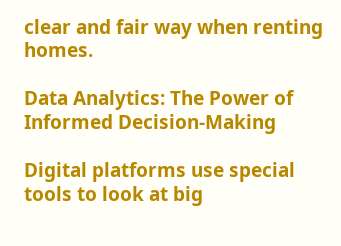clear and fair way when renting homes.

Data Analytics: The Power of Informed Decision-Making

Digital platforms use special tools to look at big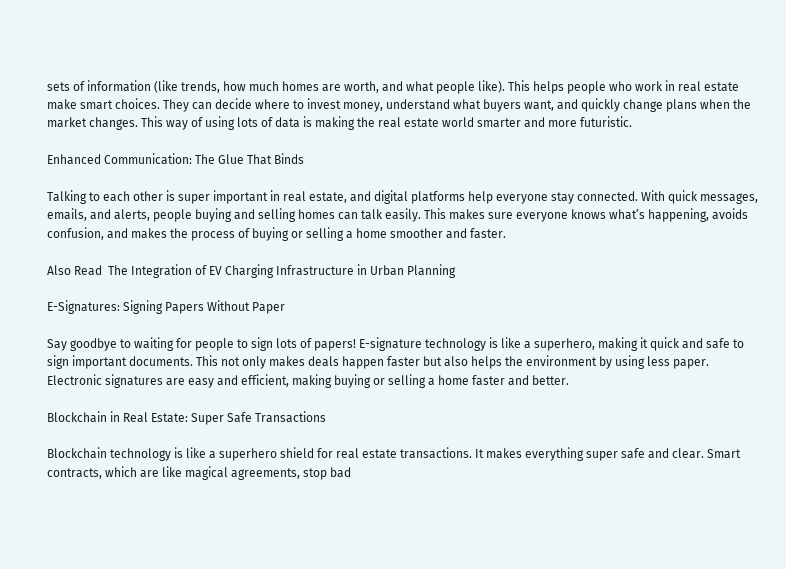sets of information (like trends, how much homes are worth, and what people like). This helps people who work in real estate make smart choices. They can decide where to invest money, understand what buyers want, and quickly change plans when the market changes. This way of using lots of data is making the real estate world smarter and more futuristic.

Enhanced Communication: The Glue That Binds

Talking to each other is super important in real estate, and digital platforms help everyone stay connected. With quick messages, emails, and alerts, people buying and selling homes can talk easily. This makes sure everyone knows what’s happening, avoids confusion, and makes the process of buying or selling a home smoother and faster.

Also Read  The Integration of EV Charging Infrastructure in Urban Planning

E-Signatures: Signing Papers Without Paper

Say goodbye to waiting for people to sign lots of papers! E-signature technology is like a superhero, making it quick and safe to sign important documents. This not only makes deals happen faster but also helps the environment by using less paper. Electronic signatures are easy and efficient, making buying or selling a home faster and better.

Blockchain in Real Estate: Super Safe Transactions

Blockchain technology is like a superhero shield for real estate transactions. It makes everything super safe and clear. Smart contracts, which are like magical agreements, stop bad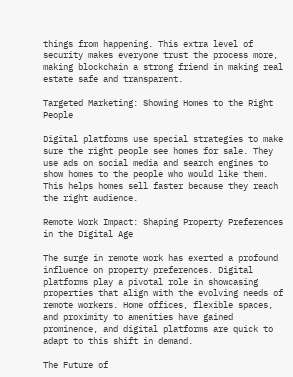things from happening. This extra level of security makes everyone trust the process more, making blockchain a strong friend in making real estate safe and transparent.

Targeted Marketing: Showing Homes to the Right People

Digital platforms use special strategies to make sure the right people see homes for sale. They use ads on social media and search engines to show homes to the people who would like them. This helps homes sell faster because they reach the right audience.

Remote Work Impact: Shaping Property Preferences in the Digital Age

The surge in remote work has exerted a profound influence on property preferences. Digital platforms play a pivotal role in showcasing properties that align with the evolving needs of remote workers. Home offices, flexible spaces, and proximity to amenities have gained prominence, and digital platforms are quick to adapt to this shift in demand.

The Future of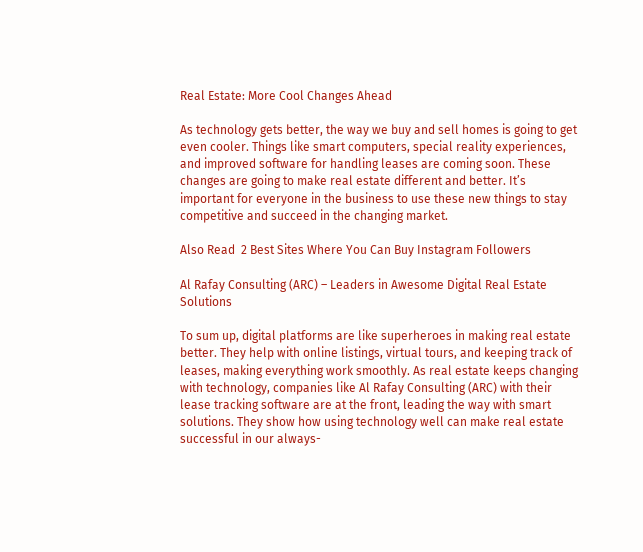Real Estate: More Cool Changes Ahead

As technology gets better, the way we buy and sell homes is going to get even cooler. Things like smart computers, special reality experiences, and improved software for handling leases are coming soon. These changes are going to make real estate different and better. It’s important for everyone in the business to use these new things to stay competitive and succeed in the changing market.

Also Read  2 Best Sites Where You Can Buy Instagram Followers

Al Rafay Consulting (ARC) – Leaders in Awesome Digital Real Estate Solutions

To sum up, digital platforms are like superheroes in making real estate better. They help with online listings, virtual tours, and keeping track of leases, making everything work smoothly. As real estate keeps changing with technology, companies like Al Rafay Consulting (ARC) with their lease tracking software are at the front, leading the way with smart solutions. They show how using technology well can make real estate successful in our always-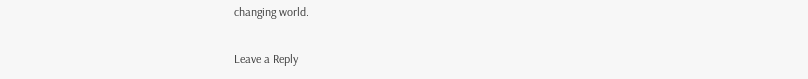changing world.

Leave a Reply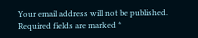Your email address will not be published. Required fields are marked *